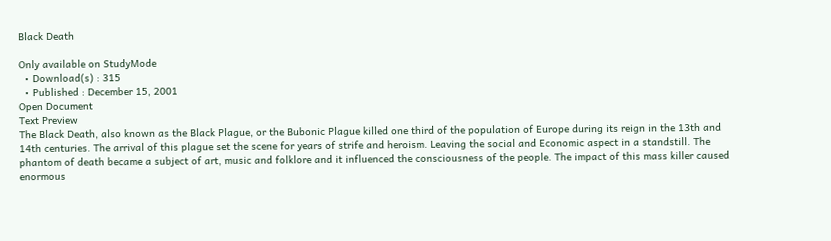Black Death

Only available on StudyMode
  • Download(s) : 315
  • Published : December 15, 2001
Open Document
Text Preview
The Black Death, also known as the Black Plague, or the Bubonic Plague killed one third of the population of Europe during its reign in the 13th and 14th centuries. The arrival of this plague set the scene for years of strife and heroism. Leaving the social and Economic aspect in a standstill. The phantom of death became a subject of art, music and folklore and it influenced the consciousness of the people. The impact of this mass killer caused enormous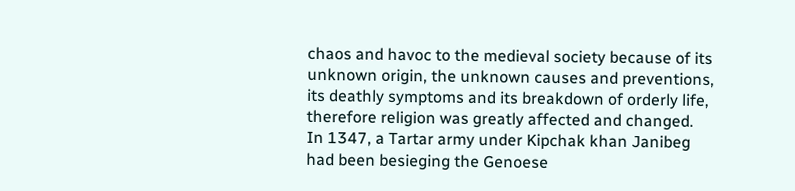chaos and havoc to the medieval society because of its unknown origin, the unknown causes and preventions, its deathly symptoms and its breakdown of orderly life, therefore religion was greatly affected and changed. In 1347, a Tartar army under Kipchak khan Janibeg had been besieging the Genoese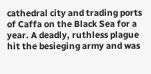cathedral city and trading ports of Caffa on the Black Sea for a year. A deadly, ruthless plague hit the besieging army and was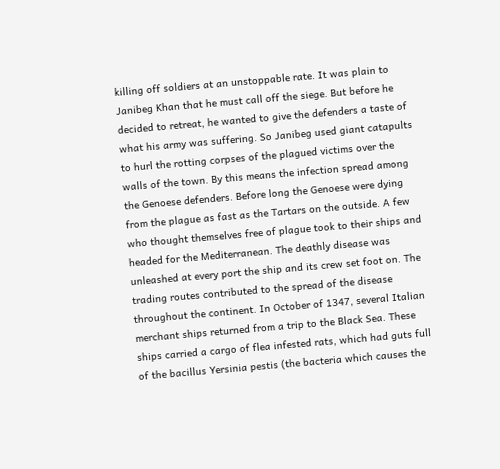killing off soldiers at an unstoppable rate. It was plain to Janibeg Khan that he must call off the siege. But before he decided to retreat, he wanted to give the defenders a taste of what his army was suffering. So Janibeg used giant catapults to hurl the rotting corpses of the plagued victims over the walls of the town. By this means the infection spread among the Genoese defenders. Before long the Genoese were dying from the plague as fast as the Tartars on the outside. A few who thought themselves free of plague took to their ships and headed for the Mediterranean. The deathly disease was unleashed at every port the ship and its crew set foot on. The trading routes contributed to the spread of the disease throughout the continent. In October of 1347, several Italian merchant ships returned from a trip to the Black Sea. These ships carried a cargo of flea infested rats, which had guts full of the bacillus Yersinia pestis (the bacteria which causes the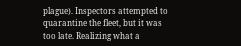plague). Inspectors attempted to quarantine the fleet, but it was too late. Realizing what a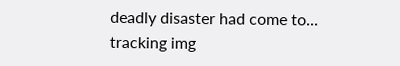deadly disaster had come to...
tracking img